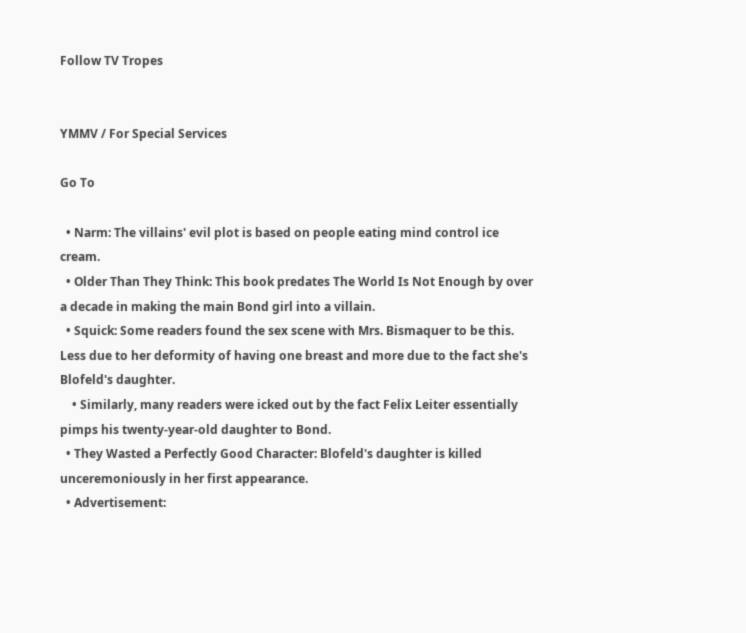Follow TV Tropes


YMMV / For Special Services

Go To

  • Narm: The villains' evil plot is based on people eating mind control ice cream.
  • Older Than They Think: This book predates The World Is Not Enough by over a decade in making the main Bond girl into a villain.
  • Squick: Some readers found the sex scene with Mrs. Bismaquer to be this. Less due to her deformity of having one breast and more due to the fact she's Blofeld's daughter.
    • Similarly, many readers were icked out by the fact Felix Leiter essentially pimps his twenty-year-old daughter to Bond.
  • They Wasted a Perfectly Good Character: Blofeld's daughter is killed unceremoniously in her first appearance.
  • Advertisement: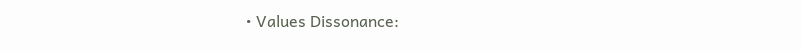• Values Dissonance: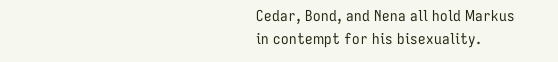Cedar, Bond, and Nena all hold Markus in contempt for his bisexuality.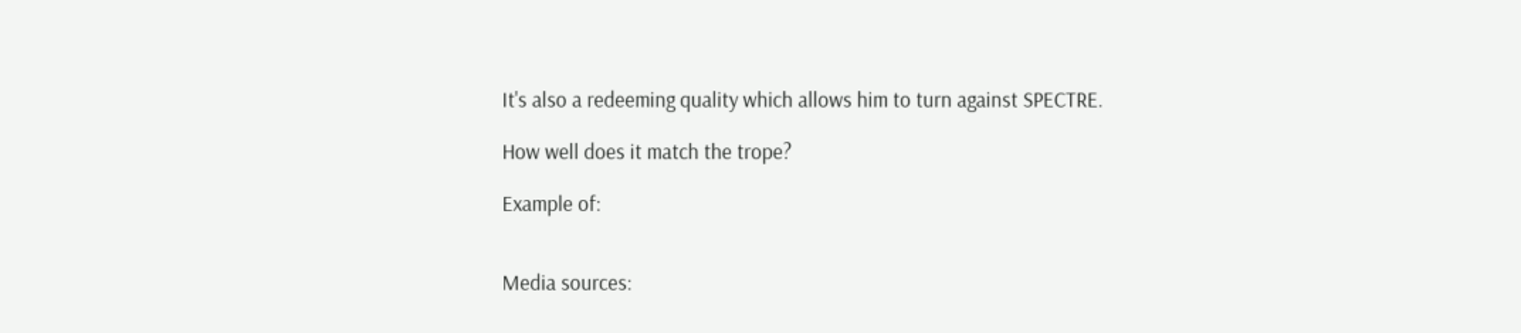It's also a redeeming quality which allows him to turn against SPECTRE.

How well does it match the trope?

Example of:


Media sources: